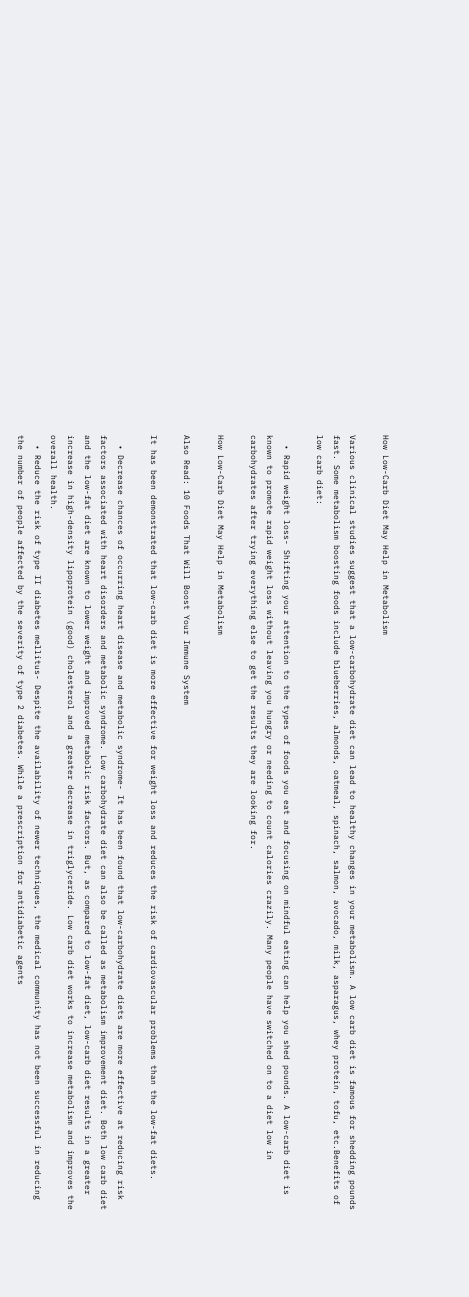How Low-Carb Diet May Help in Metabolism

Various clinical studies suggest that a low-carbohydrate diet can lead to healthy changes in your metabolism. A low carb diet is famous for shedding pounds fast. Some metabolism boosting foods include blueberries, almonds, oatmeal, spinach, salmon, avocado, milk, asparagus, whey protein, tofu, etc.Benefits of low carb diet:

  • Rapid weight loss- Shifting your attention to the types of foods you eat and focusing on mindful eating can help you shed pounds. A low-carb diet is known to promote rapid weight loss without leaving you hungry or needing to count calories crazily. Many people have switched on to a diet low in carbohydrates after trying everything else to get the results they are looking for.

How Low-Carb Diet May Help in Metabolism

Also Read: 10 Foods That Will Boost Your Immune System

It has been demonstrated that low-carb diet is more effective for weight loss and reduces the risk of cardiovascular problems than the low-fat diets.

  • Decrease chances of occurring heart disease and metabolic syndrome- It has been found that low-carbohydrate diets are more effective at reducing risk factors associated with heart disorders and metabolic syndrome. Low carbohydrate diet can also be called as metabolism improvement diet. Both low carb diet and the low-fat diet are known to lower weight and improved metabolic risk factors. But, as compared to low-fat diet, low-carb diet results in a greater increase in high-density lipoprotein (good) cholesterol and a greater decrease in triglyceride. Low carb diet works to increase metabolism and improves the overall health.
  • Reduce the risk of type II diabetes mellitus- Despite the availability of newer techniques, the medical community has not been successful in reducing the number of people affected by the severity of type 2 diabetes. While a prescription for antidiabetic agents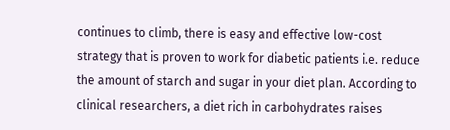continues to climb, there is easy and effective low-cost strategy that is proven to work for diabetic patients i.e. reduce the amount of starch and sugar in your diet plan. According to clinical researchers, a diet rich in carbohydrates raises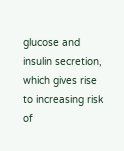glucose and insulin secretion, which gives rise to increasing risk of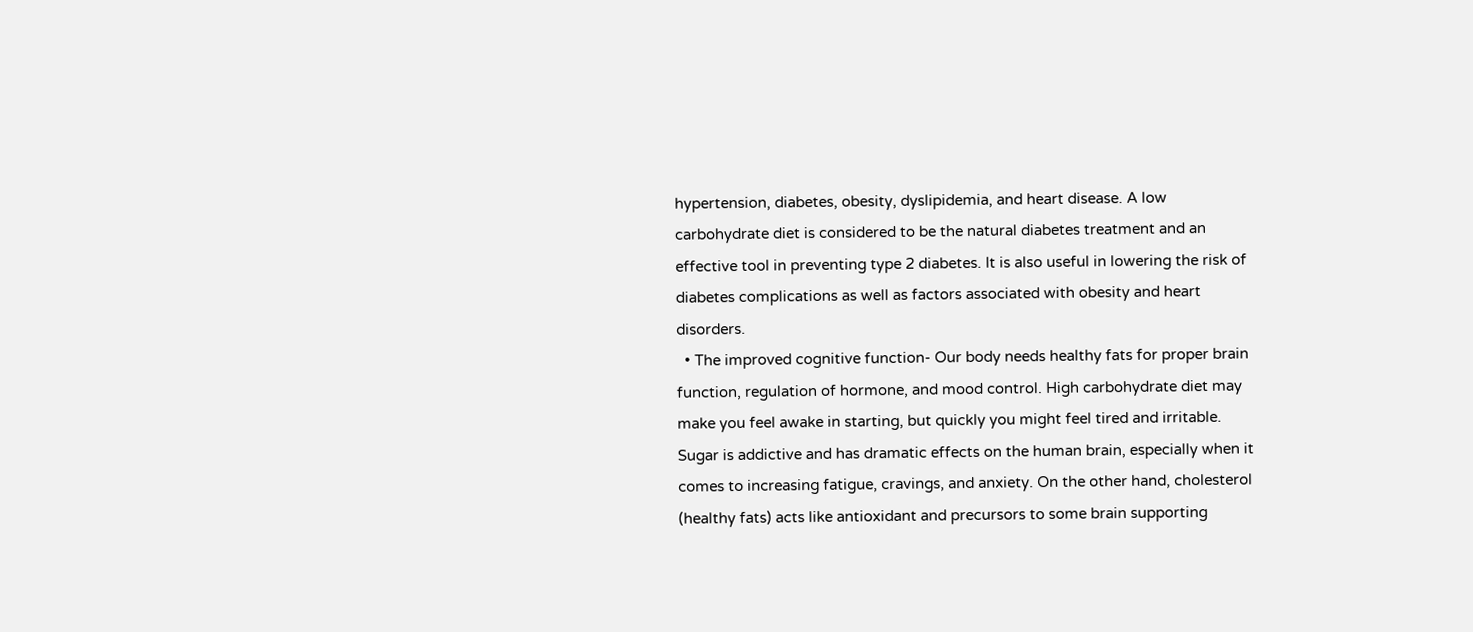hypertension, diabetes, obesity, dyslipidemia, and heart disease. A low carbohydrate diet is considered to be the natural diabetes treatment and an effective tool in preventing type 2 diabetes. It is also useful in lowering the risk of diabetes complications as well as factors associated with obesity and heart disorders.
  • The improved cognitive function- Our body needs healthy fats for proper brain function, regulation of hormone, and mood control. High carbohydrate diet may make you feel awake in starting, but quickly you might feel tired and irritable. Sugar is addictive and has dramatic effects on the human brain, especially when it comes to increasing fatigue, cravings, and anxiety. On the other hand, cholesterol (healthy fats) acts like antioxidant and precursors to some brain supporting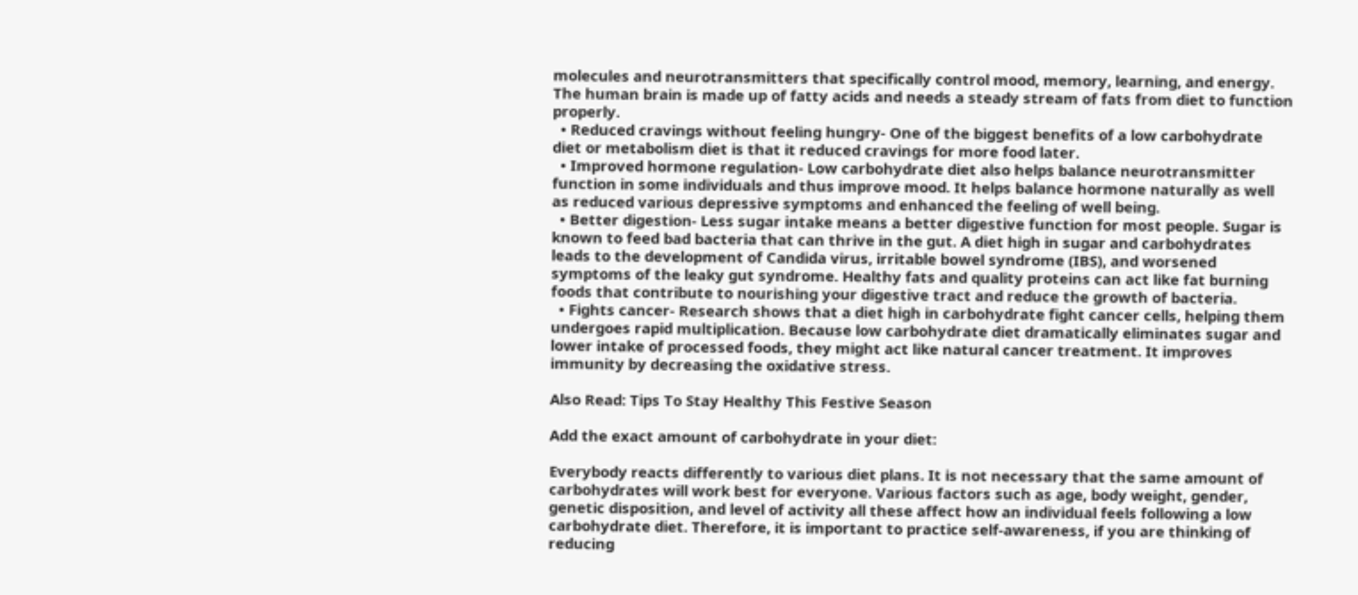molecules and neurotransmitters that specifically control mood, memory, learning, and energy. The human brain is made up of fatty acids and needs a steady stream of fats from diet to function properly.
  • Reduced cravings without feeling hungry- One of the biggest benefits of a low carbohydrate diet or metabolism diet is that it reduced cravings for more food later.
  • Improved hormone regulation- Low carbohydrate diet also helps balance neurotransmitter function in some individuals and thus improve mood. It helps balance hormone naturally as well as reduced various depressive symptoms and enhanced the feeling of well being.
  • Better digestion- Less sugar intake means a better digestive function for most people. Sugar is known to feed bad bacteria that can thrive in the gut. A diet high in sugar and carbohydrates leads to the development of Candida virus, irritable bowel syndrome (IBS), and worsened symptoms of the leaky gut syndrome. Healthy fats and quality proteins can act like fat burning foods that contribute to nourishing your digestive tract and reduce the growth of bacteria.
  • Fights cancer- Research shows that a diet high in carbohydrate fight cancer cells, helping them undergoes rapid multiplication. Because low carbohydrate diet dramatically eliminates sugar and lower intake of processed foods, they might act like natural cancer treatment. It improves immunity by decreasing the oxidative stress.

Also Read: Tips To Stay Healthy This Festive Season

Add the exact amount of carbohydrate in your diet:

Everybody reacts differently to various diet plans. It is not necessary that the same amount of carbohydrates will work best for everyone. Various factors such as age, body weight, gender, genetic disposition, and level of activity all these affect how an individual feels following a low carbohydrate diet. Therefore, it is important to practice self-awareness, if you are thinking of reducing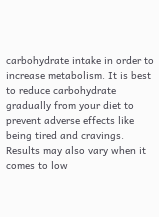carbohydrate intake in order to increase metabolism. It is best to reduce carbohydrate gradually from your diet to prevent adverse effects like being tired and cravings. Results may also vary when it comes to low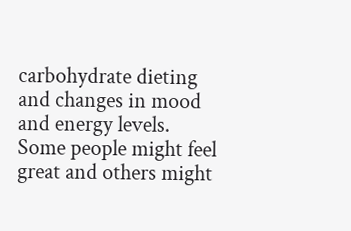carbohydrate dieting and changes in mood and energy levels. Some people might feel great and others might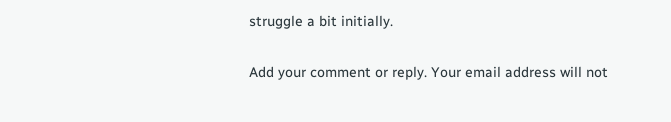struggle a bit initially.

Add your comment or reply. Your email address will not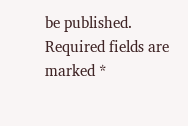be published. Required fields are marked *